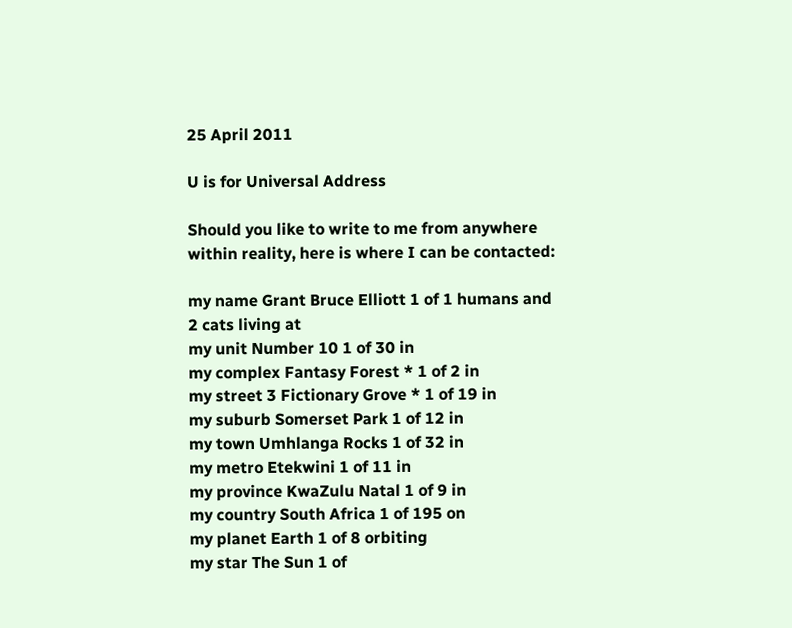25 April 2011

U is for Universal Address

Should you like to write to me from anywhere within reality, here is where I can be contacted:

my name Grant Bruce Elliott 1 of 1 humans and 2 cats living at
my unit Number 10 1 of 30 in
my complex Fantasy Forest * 1 of 2 in
my street 3 Fictionary Grove * 1 of 19 in
my suburb Somerset Park 1 of 12 in
my town Umhlanga Rocks 1 of 32 in
my metro Etekwini 1 of 11 in
my province KwaZulu Natal 1 of 9 in
my country South Africa 1 of 195 on
my planet Earth 1 of 8 orbiting
my star The Sun 1 of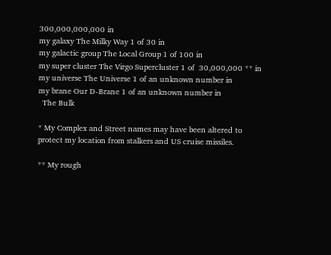300,000,000,000 in
my galaxy The Milky Way 1 of 30 in
my galactic group The Local Group 1 of 100 in
my super cluster The Virgo Supercluster 1 of  30,000,000 ** in
my universe The Universe 1 of an unknown number in
my brane Our D-Brane 1 of an unknown number in
  The Bulk

* My Complex and Street names may have been altered to protect my location from stalkers and US cruise missiles.

** My rough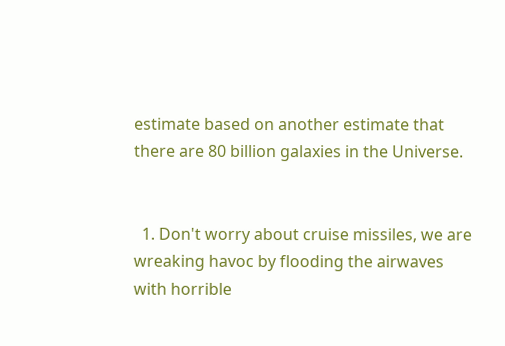estimate based on another estimate that there are 80 billion galaxies in the Universe.


  1. Don't worry about cruise missiles, we are wreaking havoc by flooding the airwaves with horrible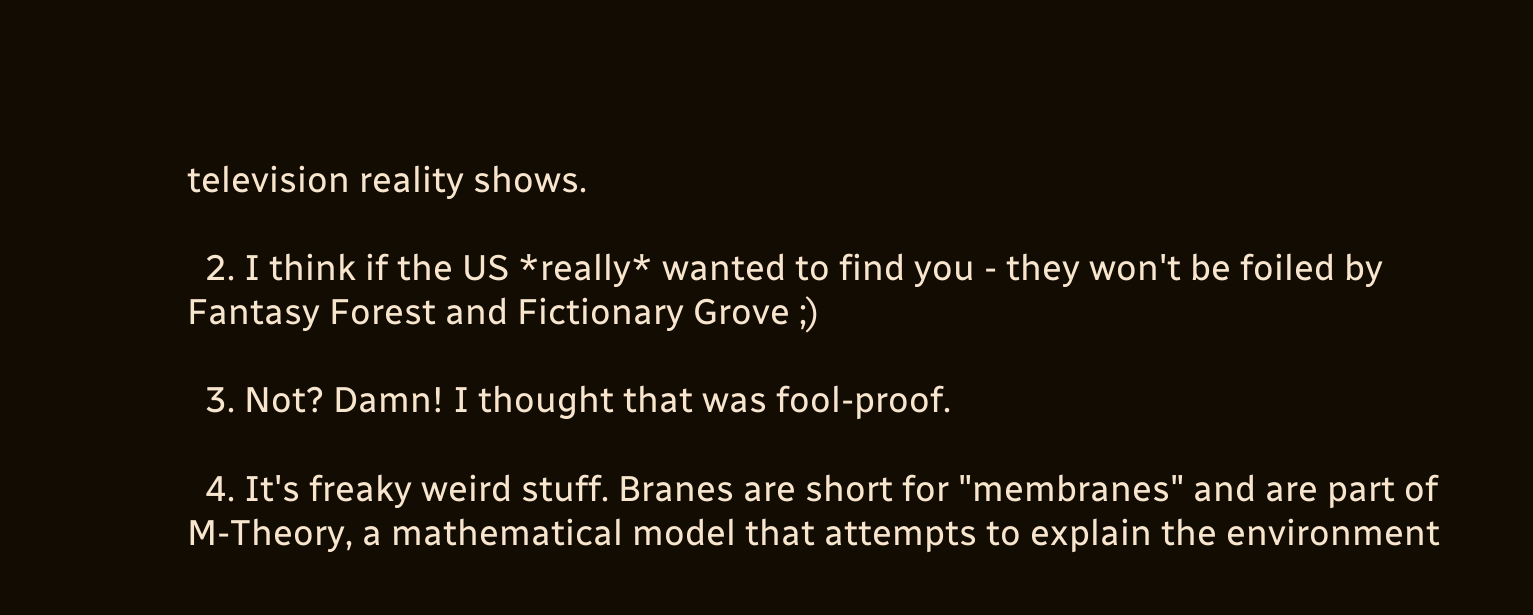television reality shows.

  2. I think if the US *really* wanted to find you - they won't be foiled by Fantasy Forest and Fictionary Grove ;)

  3. Not? Damn! I thought that was fool-proof.

  4. It's freaky weird stuff. Branes are short for "membranes" and are part of M-Theory, a mathematical model that attempts to explain the environment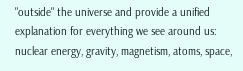"outside" the universe and provide a unified explanation for everything we see around us: nuclear energy, gravity, magnetism, atoms, space,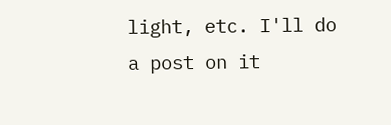light, etc. I'll do a post on it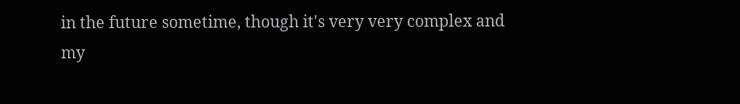in the future sometime, though it's very very complex and my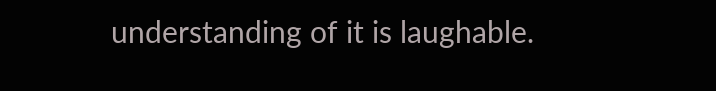understanding of it is laughable.